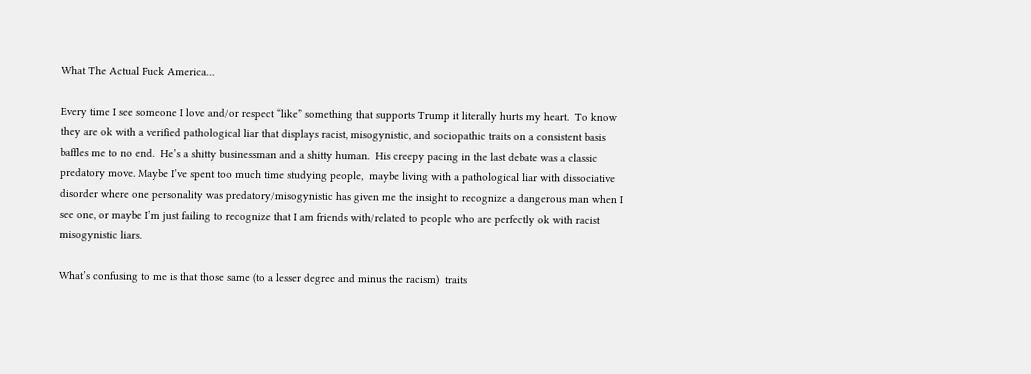What The Actual Fuck America…

Every time I see someone I love and/or respect “like” something that supports Trump it literally hurts my heart.  To know they are ok with a verified pathological liar that displays racist, misogynistic, and sociopathic traits on a consistent basis baffles me to no end.  He’s a shitty businessman and a shitty human.  His creepy pacing in the last debate was a classic predatory move. Maybe I’ve spent too much time studying people,  maybe living with a pathological liar with dissociative disorder where one personality was predatory/misogynistic has given me the insight to recognize a dangerous man when I see one, or maybe I’m just failing to recognize that I am friends with/related to people who are perfectly ok with racist misogynistic liars.

What’s confusing to me is that those same (to a lesser degree and minus the racism)  traits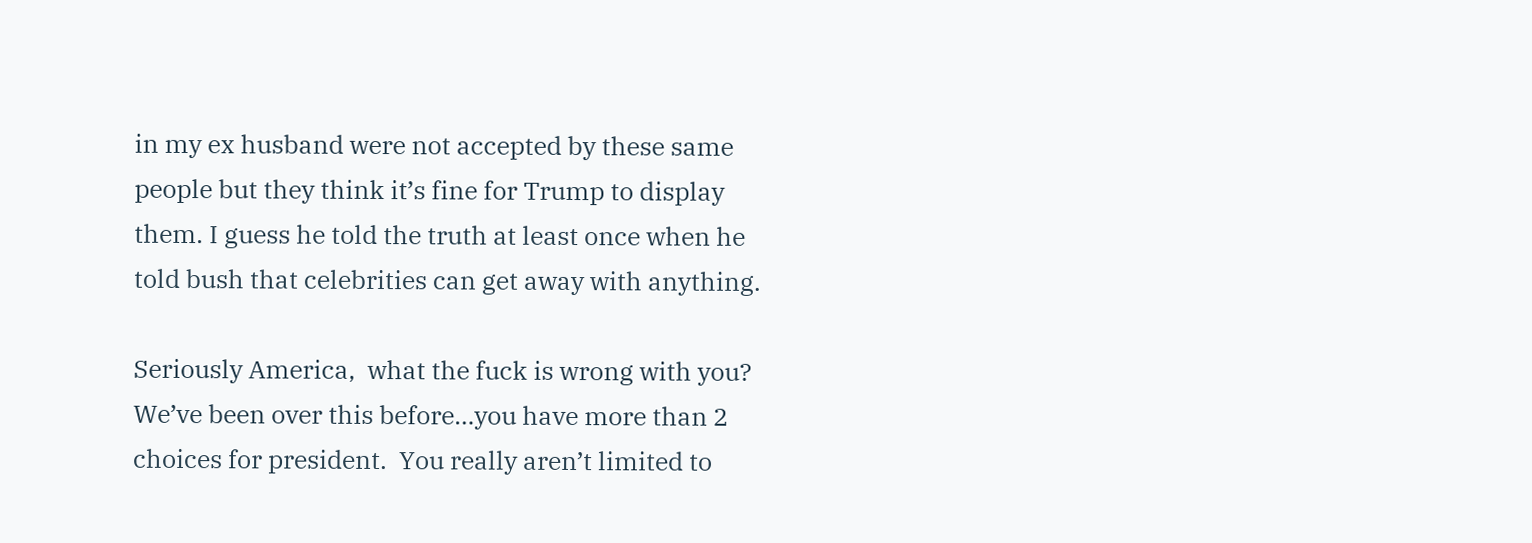in my ex husband were not accepted by these same people but they think it’s fine for Trump to display them. I guess he told the truth at least once when he told bush that celebrities can get away with anything.

Seriously America,  what the fuck is wrong with you?  We’ve been over this before…you have more than 2 choices for president.  You really aren’t limited to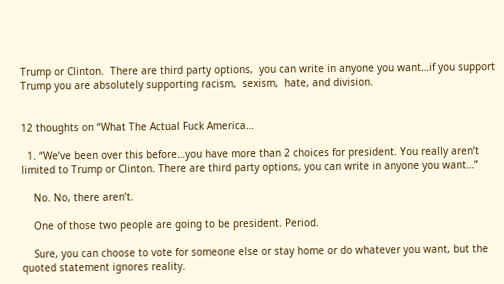Trump or Clinton.  There are third party options,  you can write in anyone you want…if you support Trump you are absolutely supporting racism,  sexism,  hate, and division.


12 thoughts on “What The Actual Fuck America…

  1. “We’ve been over this before…you have more than 2 choices for president. You really aren’t limited to Trump or Clinton. There are third party options, you can write in anyone you want…”

    No. No, there aren’t.

    One of those two people are going to be president. Period.

    Sure, you can choose to vote for someone else or stay home or do whatever you want, but the quoted statement ignores reality.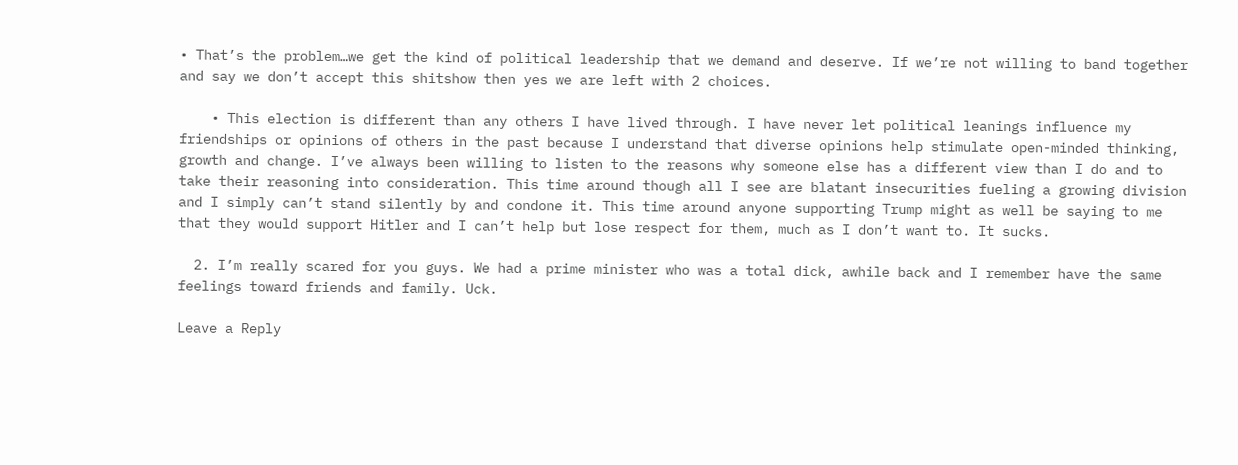• That’s the problem…we get the kind of political leadership that we demand and deserve. If we’re not willing to band together and say we don’t accept this shitshow then yes we are left with 2 choices.

    • This election is different than any others I have lived through. I have never let political leanings influence my friendships or opinions of others in the past because I understand that diverse opinions help stimulate open-minded thinking, growth and change. I’ve always been willing to listen to the reasons why someone else has a different view than I do and to take their reasoning into consideration. This time around though all I see are blatant insecurities fueling a growing division and I simply can’t stand silently by and condone it. This time around anyone supporting Trump might as well be saying to me that they would support Hitler and I can’t help but lose respect for them, much as I don’t want to. It sucks.

  2. I’m really scared for you guys. We had a prime minister who was a total dick, awhile back and I remember have the same feelings toward friends and family. Uck.

Leave a Reply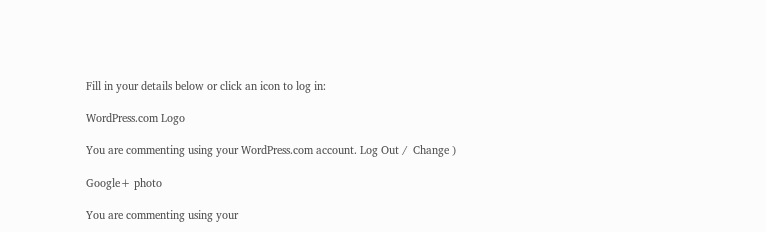Fill in your details below or click an icon to log in:

WordPress.com Logo

You are commenting using your WordPress.com account. Log Out /  Change )

Google+ photo

You are commenting using your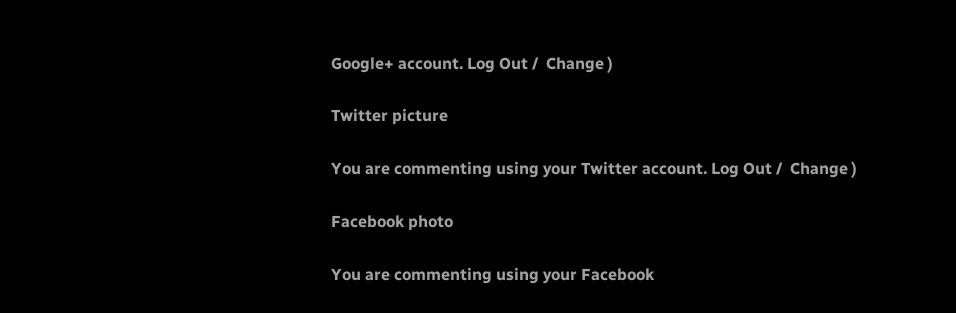Google+ account. Log Out /  Change )

Twitter picture

You are commenting using your Twitter account. Log Out /  Change )

Facebook photo

You are commenting using your Facebook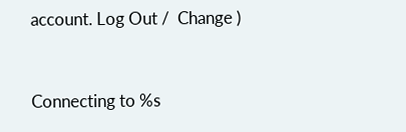account. Log Out /  Change )


Connecting to %s